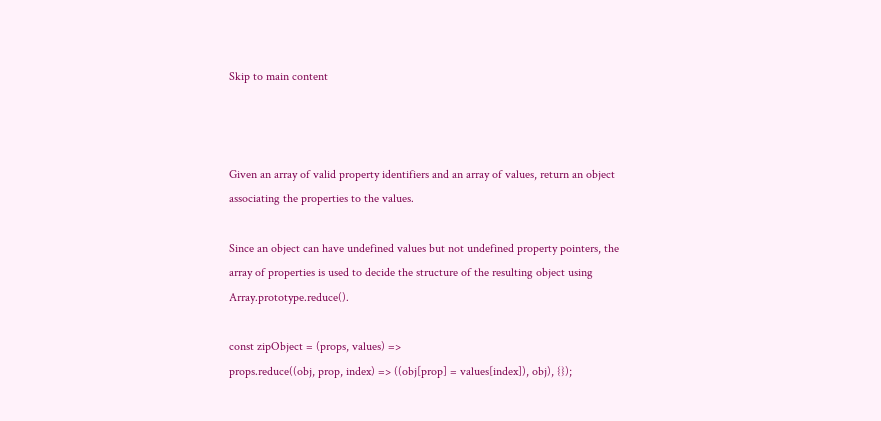Skip to main content



Given an array of valid property identifiers and an array of values, return an object associating the properties to the values.

Since an object can have undefined values but not undefined property pointers, the array of properties is used to decide the structure of the resulting object using Array.prototype.reduce().

const zipObject = (props, values) =>
props.reduce((obj, prop, index) => ((obj[prop] = values[index]), obj), {});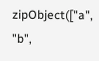zipObject(["a", "b",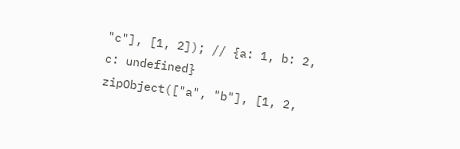"c"], [1, 2]); // {a: 1, b: 2, c: undefined}
zipObject(["a", "b"], [1, 2,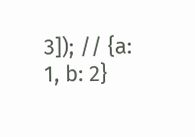3]); // {a: 1, b: 2}